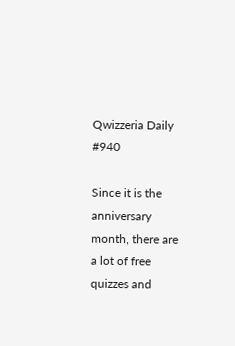Qwizzeria Daily #940

Since it is the anniversary month, there are a lot of free quizzes and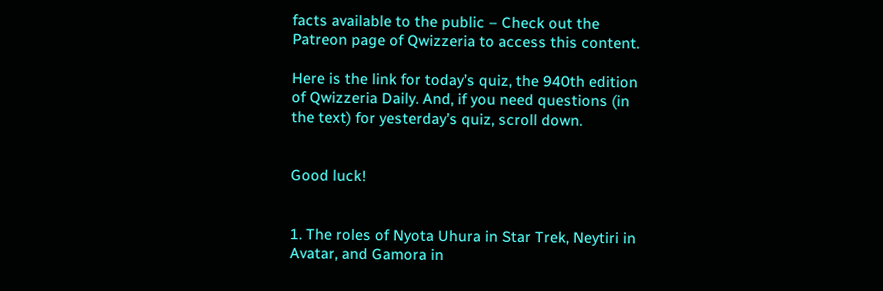facts available to the public – Check out the Patreon page of Qwizzeria to access this content.

Here is the link for today’s quiz, the 940th edition of Qwizzeria Daily. And, if you need questions (in the text) for yesterday’s quiz, scroll down.


Good luck!


1. The roles of Nyota Uhura in Star Trek, Neytiri in Avatar, and Gamora in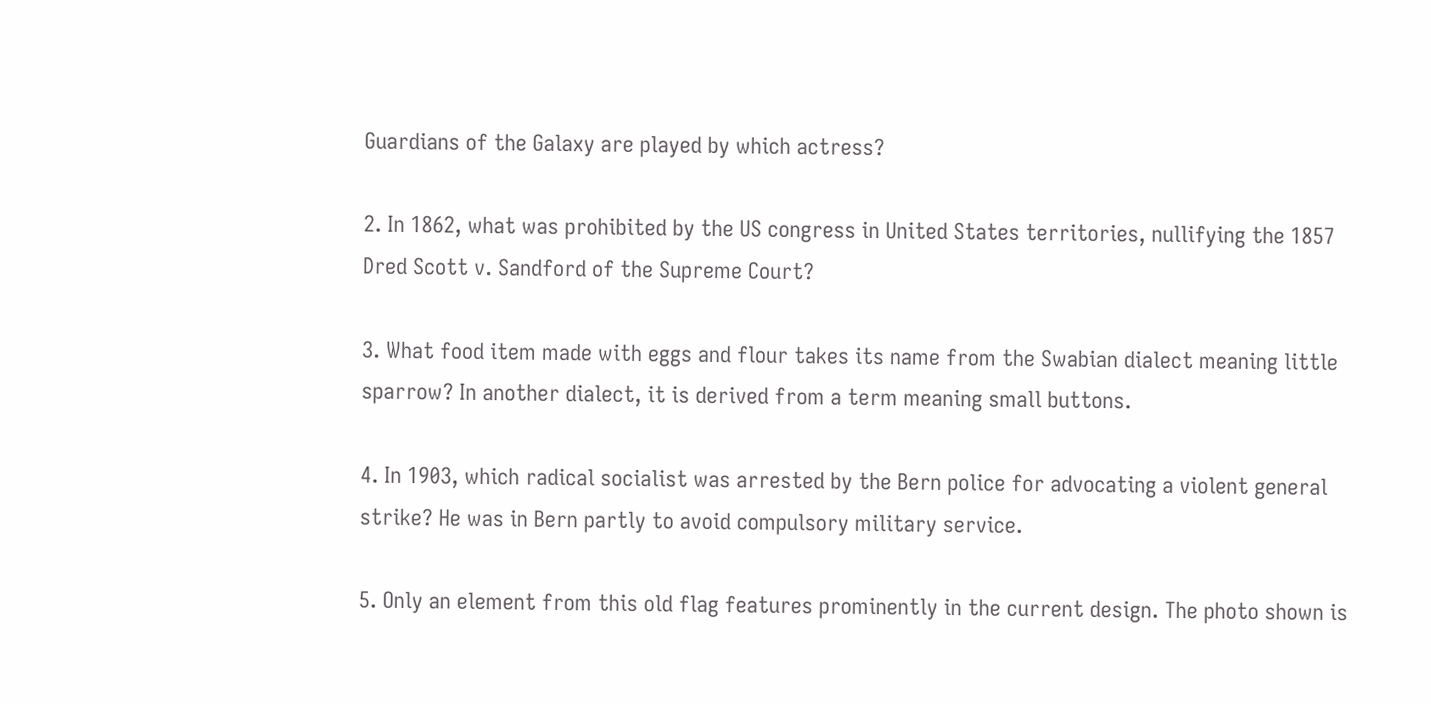Guardians of the Galaxy are played by which actress?

2. In 1862, what was prohibited by the US congress in United States territories, nullifying the 1857 Dred Scott v. Sandford of the Supreme Court?

3. What food item made with eggs and flour takes its name from the Swabian dialect meaning little sparrow? In another dialect, it is derived from a term meaning small buttons.

4. In 1903, which radical socialist was arrested by the Bern police for advocating a violent general strike? He was in Bern partly to avoid compulsory military service.

5. Only an element from this old flag features prominently in the current design. The photo shown is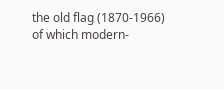the old flag (1870-1966) of which modern-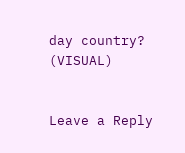day country? (VISUAL)


Leave a Reply